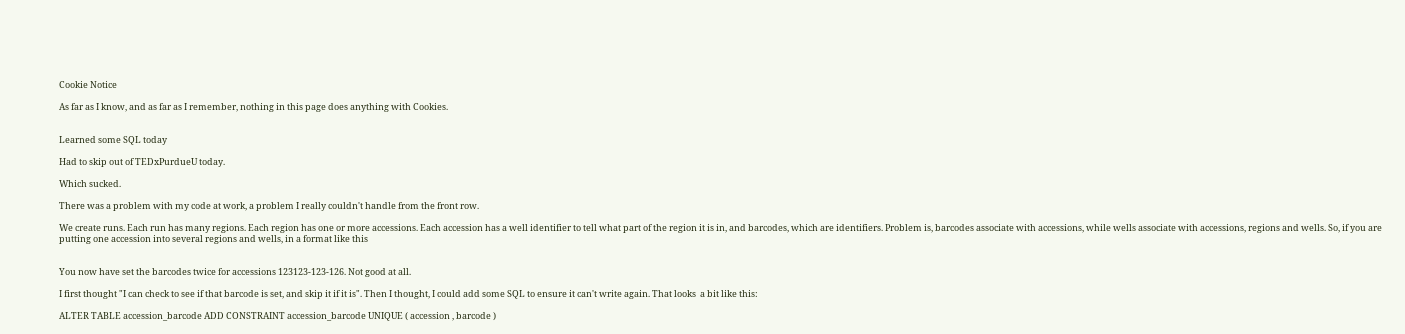Cookie Notice

As far as I know, and as far as I remember, nothing in this page does anything with Cookies.


Learned some SQL today

Had to skip out of TEDxPurdueU today.

Which sucked.

There was a problem with my code at work, a problem I really couldn't handle from the front row.

We create runs. Each run has many regions. Each region has one or more accessions. Each accession has a well identifier to tell what part of the region it is in, and barcodes, which are identifiers. Problem is, barcodes associate with accessions, while wells associate with accessions, regions and wells. So, if you are putting one accession into several regions and wells, in a format like this


You now have set the barcodes twice for accessions 123123-123-126. Not good at all.

I first thought "I can check to see if that barcode is set, and skip it if it is". Then I thought, I could add some SQL to ensure it can't write again. That looks  a bit like this:

ALTER TABLE accession_barcode ADD CONSTRAINT accession_barcode UNIQUE ( accession , barcode )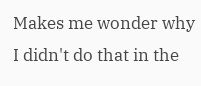Makes me wonder why I didn't do that in the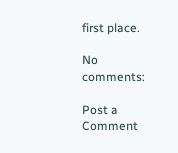first place.

No comments:

Post a Comment